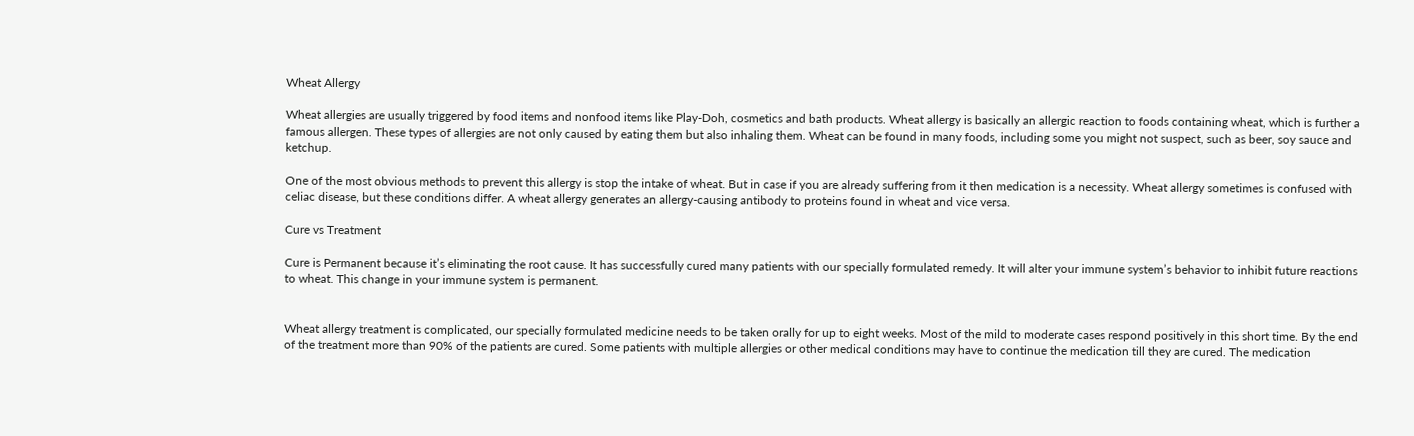Wheat Allergy

Wheat allergies are usually triggered by food items and nonfood items like Play-Doh, cosmetics and bath products. Wheat allergy is basically an allergic reaction to foods containing wheat, which is further a famous allergen. These types of allergies are not only caused by eating them but also inhaling them. Wheat can be found in many foods, including some you might not suspect, such as beer, soy sauce and ketchup.

One of the most obvious methods to prevent this allergy is stop the intake of wheat. But in case if you are already suffering from it then medication is a necessity. Wheat allergy sometimes is confused with celiac disease, but these conditions differ. A wheat allergy generates an allergy-causing antibody to proteins found in wheat and vice versa.

Cure vs Treatment

Cure is Permanent because it’s eliminating the root cause. It has successfully cured many patients with our specially formulated remedy. It will alter your immune system’s behavior to inhibit future reactions to wheat. This change in your immune system is permanent.


Wheat allergy treatment is complicated, our specially formulated medicine needs to be taken orally for up to eight weeks. Most of the mild to moderate cases respond positively in this short time. By the end of the treatment more than 90% of the patients are cured. Some patients with multiple allergies or other medical conditions may have to continue the medication till they are cured. The medication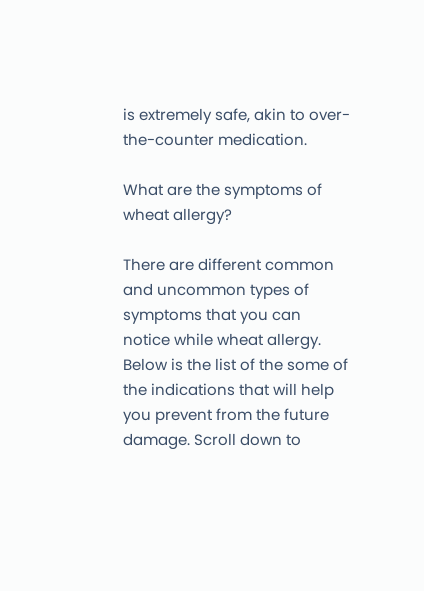is extremely safe, akin to over-the-counter medication.

What are the symptoms of wheat allergy?

There are different common and uncommon types of symptoms that you can notice while wheat allergy. Below is the list of the some of the indications that will help you prevent from the future damage. Scroll down to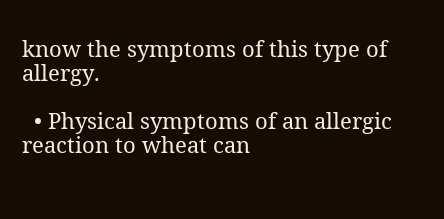know the symptoms of this type of allergy.

  • Physical symptoms of an allergic reaction to wheat can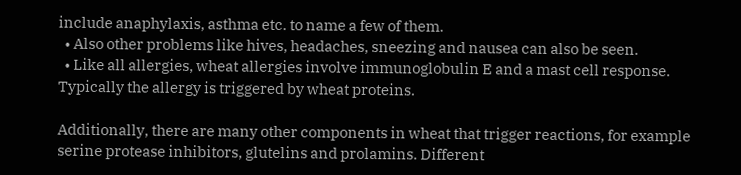include anaphylaxis, asthma etc. to name a few of them.
  • Also other problems like hives, headaches, sneezing and nausea can also be seen.
  • Like all allergies, wheat allergies involve immunoglobulin E and a mast cell response. Typically the allergy is triggered by wheat proteins.

Additionally, there are many other components in wheat that trigger reactions, for example serine protease inhibitors, glutelins and prolamins. Different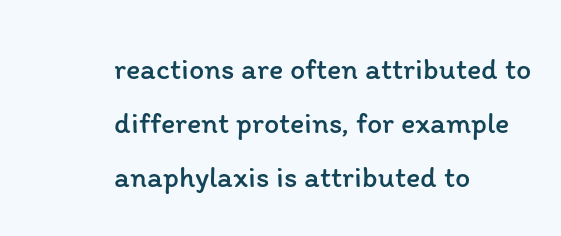reactions are often attributed to different proteins, for example anaphylaxis is attributed to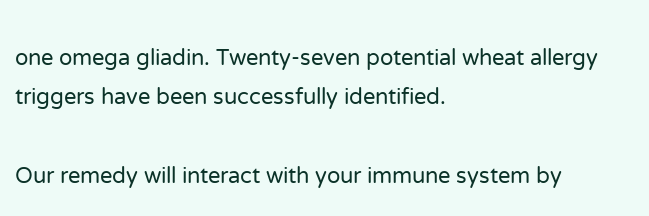one omega gliadin. Twenty-seven potential wheat allergy triggers have been successfully identified.

Our remedy will interact with your immune system by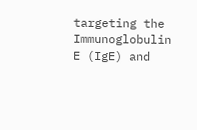targeting the Immunoglobulin E (IgE) and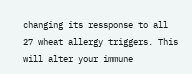changing its ressponse to all 27 wheat allergy triggers. This will alter your immune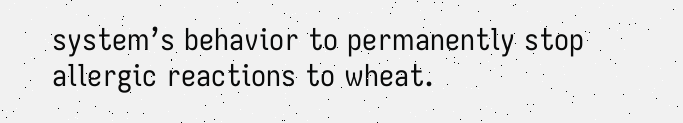system’s behavior to permanently stop allergic reactions to wheat.